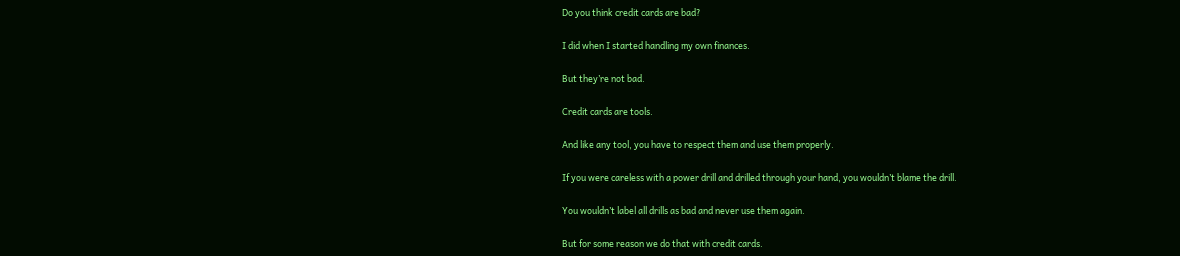Do you think credit cards are bad?

I did when I started handling my own finances.

But they’re not bad.

Credit cards are tools.

And like any tool, you have to respect them and use them properly.

If you were careless with a power drill and drilled through your hand, you wouldn’t blame the drill.

You wouldn’t label all drills as bad and never use them again.

But for some reason we do that with credit cards.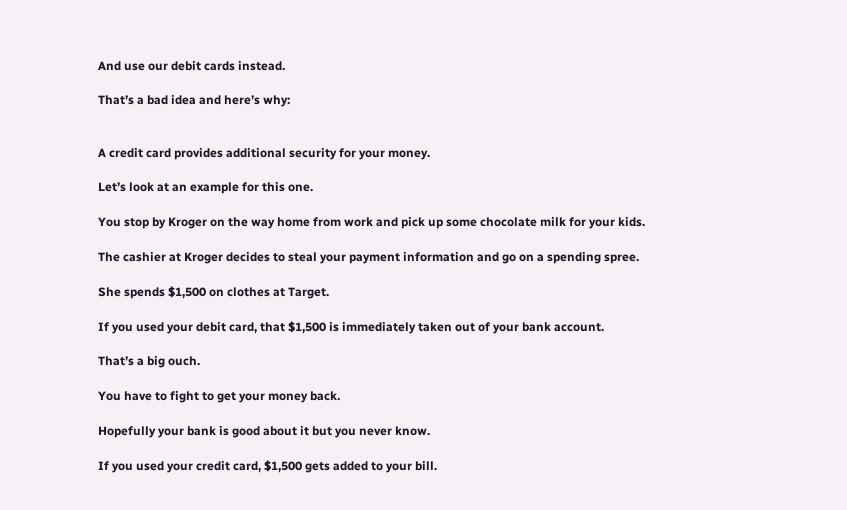And use our debit cards instead.

That’s a bad idea and here’s why:


A credit card provides additional security for your money.

Let’s look at an example for this one.

You stop by Kroger on the way home from work and pick up some chocolate milk for your kids.

The cashier at Kroger decides to steal your payment information and go on a spending spree.

She spends $1,500 on clothes at Target.

If you used your debit card, that $1,500 is immediately taken out of your bank account.

That’s a big ouch.

You have to fight to get your money back.

Hopefully your bank is good about it but you never know.

If you used your credit card, $1,500 gets added to your bill.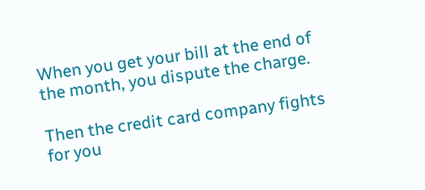When you get your bill at the end of the month, you dispute the charge.

Then the credit card company fights for you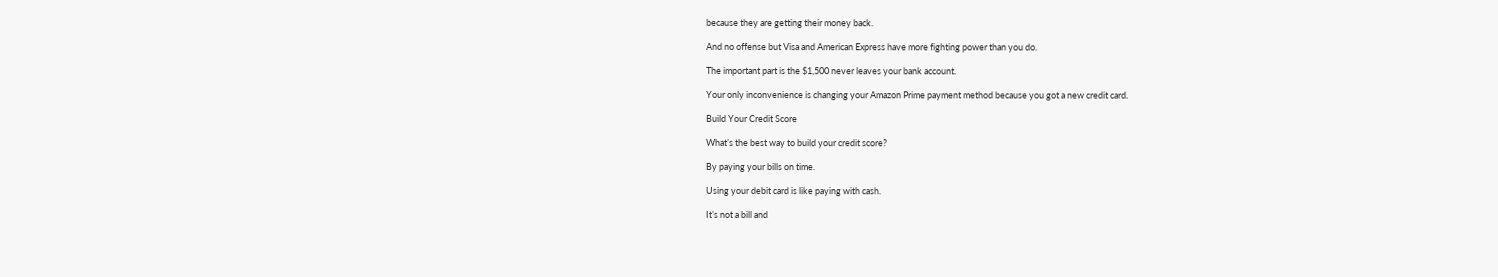because they are getting their money back.

And no offense but Visa and American Express have more fighting power than you do.

The important part is the $1,500 never leaves your bank account.

Your only inconvenience is changing your Amazon Prime payment method because you got a new credit card.

Build Your Credit Score

What’s the best way to build your credit score?

By paying your bills on time.

Using your debit card is like paying with cash.

It’s not a bill and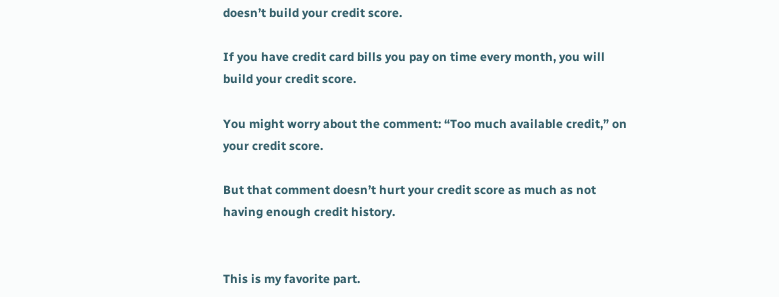doesn’t build your credit score.

If you have credit card bills you pay on time every month, you will build your credit score.

You might worry about the comment: “Too much available credit,” on your credit score.

But that comment doesn’t hurt your credit score as much as not having enough credit history.


This is my favorite part.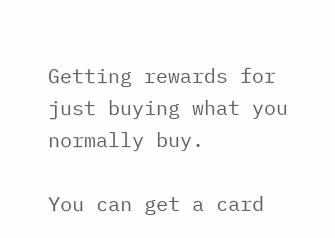Getting rewards for just buying what you normally buy.

You can get a card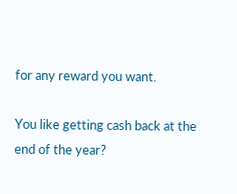for any reward you want.

You like getting cash back at the end of the year?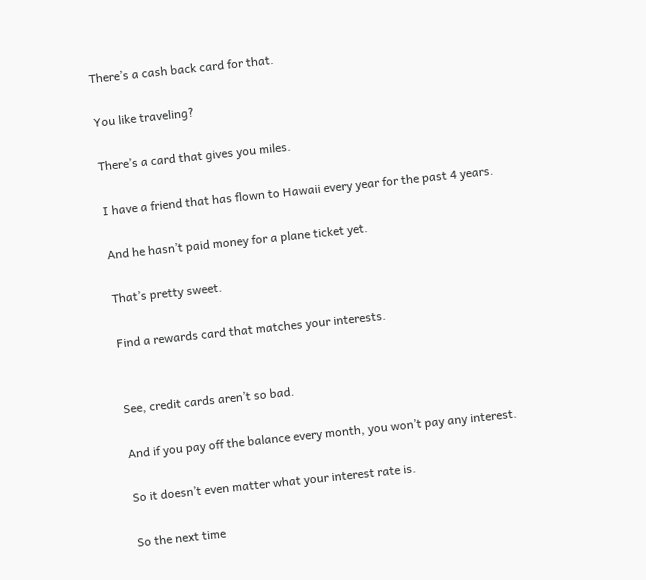There’s a cash back card for that.

You like traveling?

There’s a card that gives you miles.

I have a friend that has flown to Hawaii every year for the past 4 years.

And he hasn’t paid money for a plane ticket yet.

That’s pretty sweet.

Find a rewards card that matches your interests.


See, credit cards aren’t so bad.

And if you pay off the balance every month, you won’t pay any interest.

So it doesn’t even matter what your interest rate is.

So the next time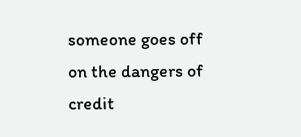someone goes off on the dangers of credit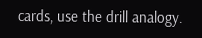cards, use the drill analogy.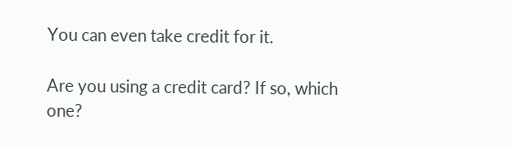You can even take credit for it.

Are you using a credit card? If so, which one?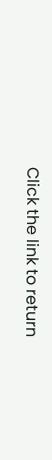Click the link to return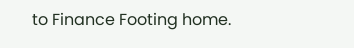to Finance Footing home.